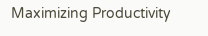Maximizing Productivity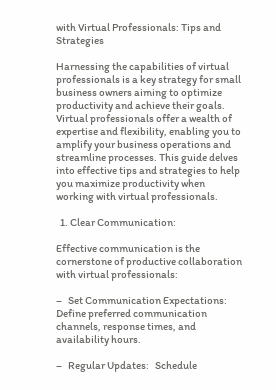with Virtual Professionals: Tips and Strategies

Harnessing the capabilities of virtual professionals is a key strategy for small business owners aiming to optimize productivity and achieve their goals. Virtual professionals offer a wealth of expertise and flexibility, enabling you to amplify your business operations and streamline processes. This guide delves into effective tips and strategies to help you maximize productivity when working with virtual professionals.

  1. Clear Communication:

Effective communication is the cornerstone of productive collaboration with virtual professionals:

–   Set Communication Expectations:   Define preferred communication channels, response times, and availability hours.

–   Regular Updates:   Schedule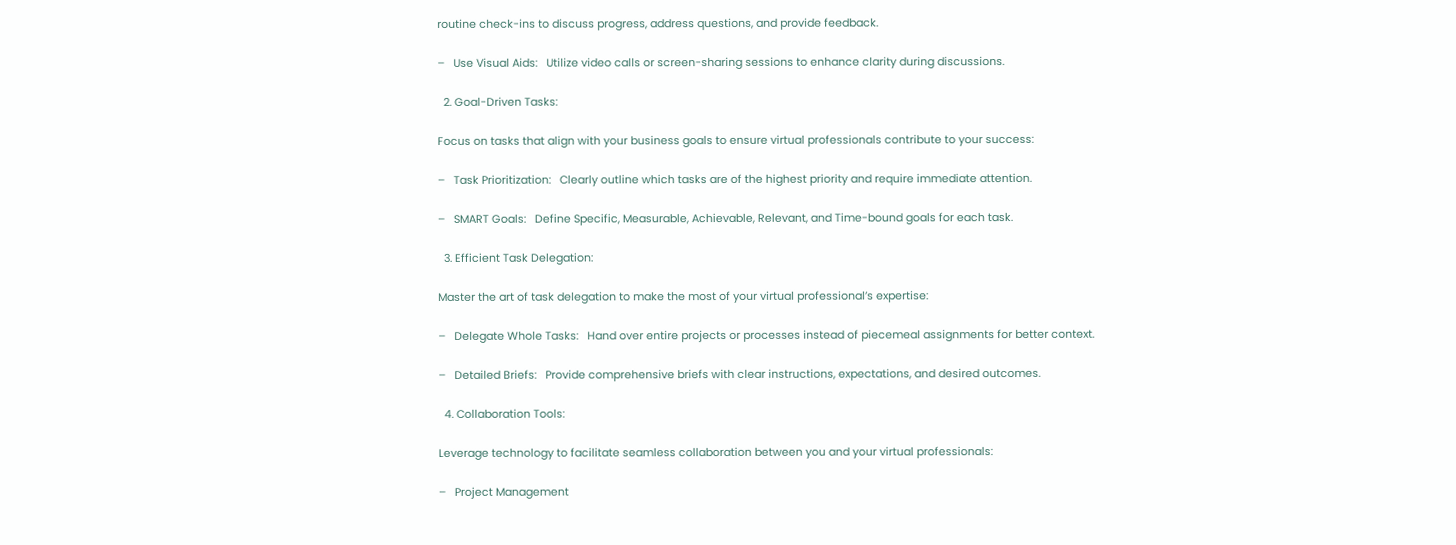routine check-ins to discuss progress, address questions, and provide feedback.

–   Use Visual Aids:   Utilize video calls or screen-sharing sessions to enhance clarity during discussions.

  2. Goal-Driven Tasks:

Focus on tasks that align with your business goals to ensure virtual professionals contribute to your success:

–   Task Prioritization:   Clearly outline which tasks are of the highest priority and require immediate attention.

–   SMART Goals:   Define Specific, Measurable, Achievable, Relevant, and Time-bound goals for each task.

  3. Efficient Task Delegation:

Master the art of task delegation to make the most of your virtual professional’s expertise:

–   Delegate Whole Tasks:   Hand over entire projects or processes instead of piecemeal assignments for better context.

–   Detailed Briefs:   Provide comprehensive briefs with clear instructions, expectations, and desired outcomes.

  4. Collaboration Tools:

Leverage technology to facilitate seamless collaboration between you and your virtual professionals:

–   Project Management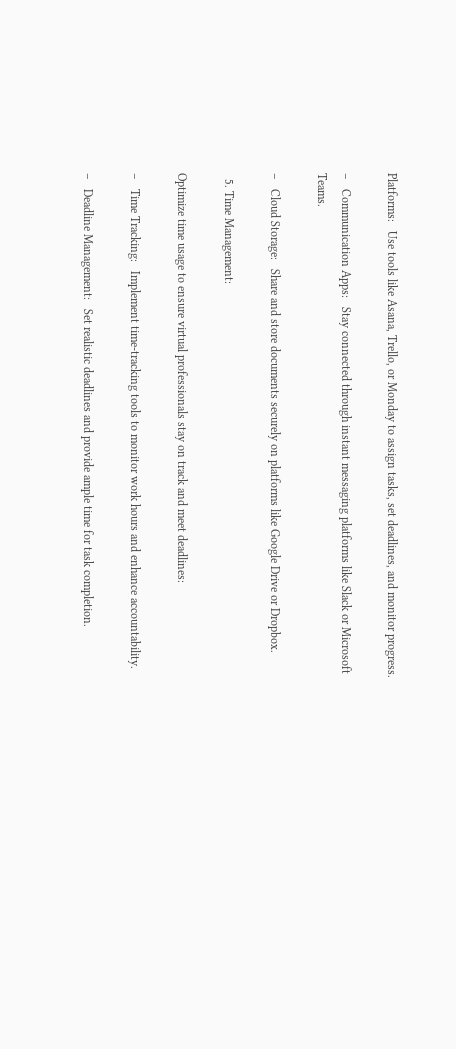Platforms:   Use tools like Asana, Trello, or Monday to assign tasks, set deadlines, and monitor progress.

–   Communication Apps:   Stay connected through instant messaging platforms like Slack or Microsoft Teams.

–   Cloud Storage:   Share and store documents securely on platforms like Google Drive or Dropbox.

  5. Time Management:

Optimize time usage to ensure virtual professionals stay on track and meet deadlines:

–   Time Tracking:   Implement time-tracking tools to monitor work hours and enhance accountability.

–   Deadline Management:   Set realistic deadlines and provide ample time for task completion.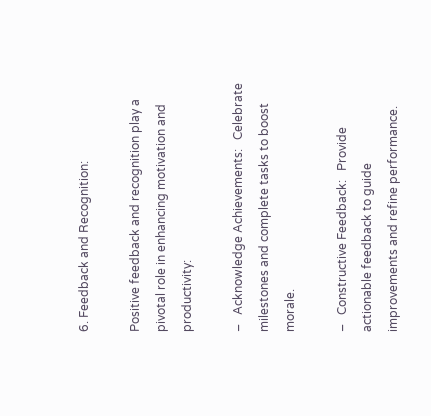6. Feedback and Recognition:

Positive feedback and recognition play a pivotal role in enhancing motivation and productivity:

–   Acknowledge Achievements:   Celebrate milestones and complete tasks to boost morale.

–   Constructive Feedback:   Provide actionable feedback to guide improvements and refine performance.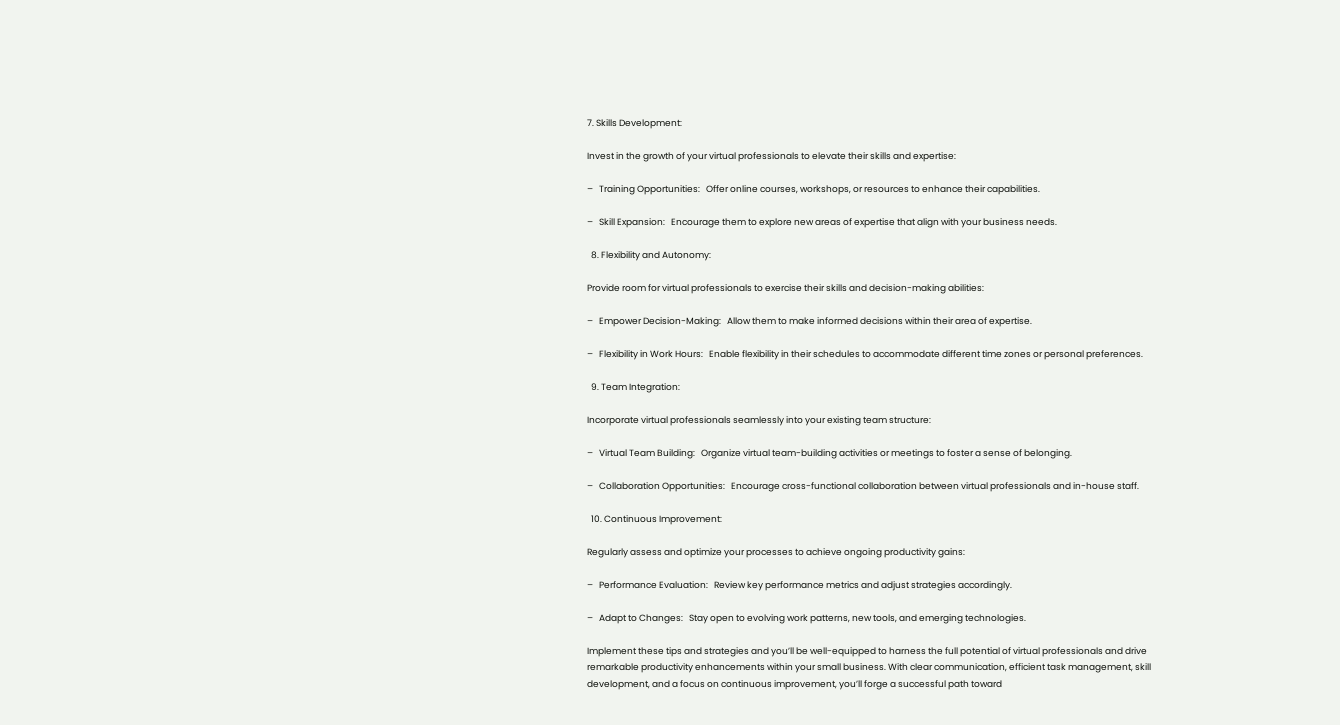7. Skills Development:

Invest in the growth of your virtual professionals to elevate their skills and expertise:

–   Training Opportunities:   Offer online courses, workshops, or resources to enhance their capabilities.

–   Skill Expansion:   Encourage them to explore new areas of expertise that align with your business needs.

  8. Flexibility and Autonomy:

Provide room for virtual professionals to exercise their skills and decision-making abilities:

–   Empower Decision-Making:   Allow them to make informed decisions within their area of expertise.

–   Flexibility in Work Hours:   Enable flexibility in their schedules to accommodate different time zones or personal preferences.

  9. Team Integration:

Incorporate virtual professionals seamlessly into your existing team structure:

–   Virtual Team Building:   Organize virtual team-building activities or meetings to foster a sense of belonging.

–   Collaboration Opportunities:   Encourage cross-functional collaboration between virtual professionals and in-house staff.

  10. Continuous Improvement:

Regularly assess and optimize your processes to achieve ongoing productivity gains:

–   Performance Evaluation:   Review key performance metrics and adjust strategies accordingly.

–   Adapt to Changes:   Stay open to evolving work patterns, new tools, and emerging technologies.

Implement these tips and strategies and you’ll be well-equipped to harness the full potential of virtual professionals and drive remarkable productivity enhancements within your small business. With clear communication, efficient task management, skill development, and a focus on continuous improvement, you’ll forge a successful path toward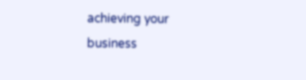achieving your business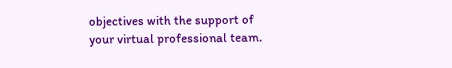objectives with the support of your virtual professional team.